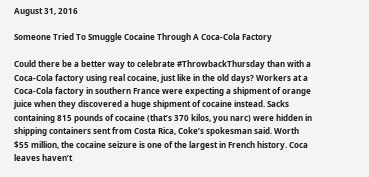August 31, 2016

Someone Tried To Smuggle Cocaine Through A Coca-Cola Factory

Could there be a better way to celebrate #ThrowbackThursday than with a Coca-Cola factory using real cocaine, just like in the old days? Workers at a Coca-Cola factory in southern France were expecting a shipment of orange juice when they discovered a huge shipment of cocaine instead. Sacks containing 815 pounds of cocaine (that’s 370 kilos, you narc) were hidden in shipping containers sent from Costa Rica, Coke’s spokesman said. Worth $55 million, the cocaine seizure is one of the largest in French history. Coca leaves haven’t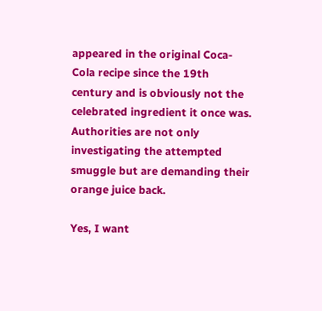appeared in the original Coca-Cola recipe since the 19th century and is obviously not the celebrated ingredient it once was. Authorities are not only investigating the attempted smuggle but are demanding their orange juice back.

Yes, I want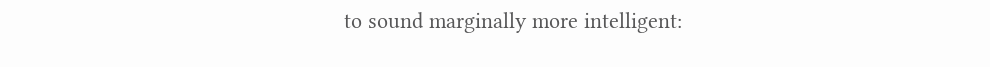to sound marginally more intelligent: